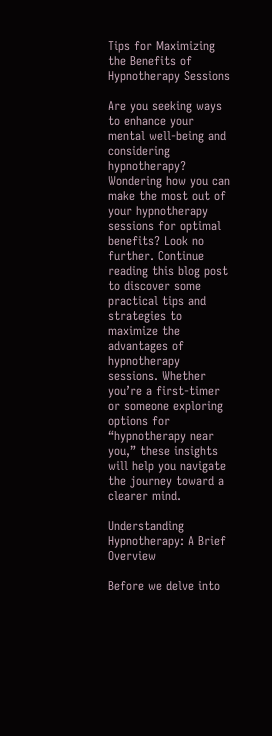Tips for Maximizing the Benefits of Hypnotherapy Sessions

Are you seeking ways to enhance your mental well-being and considering hypnotherapy? Wondering how you can make the most out of your hypnotherapy sessions for optimal benefits? Look no further. Continue reading this blog post to discover some practical tips and strategies to maximize the advantages of hypnotherapy sessions. Whether you’re a first-timer or someone exploring options for “hypnotherapy near you,” these insights will help you navigate the journey toward a clearer mind.

Understanding Hypnotherapy: A Brief Overview

Before we delve into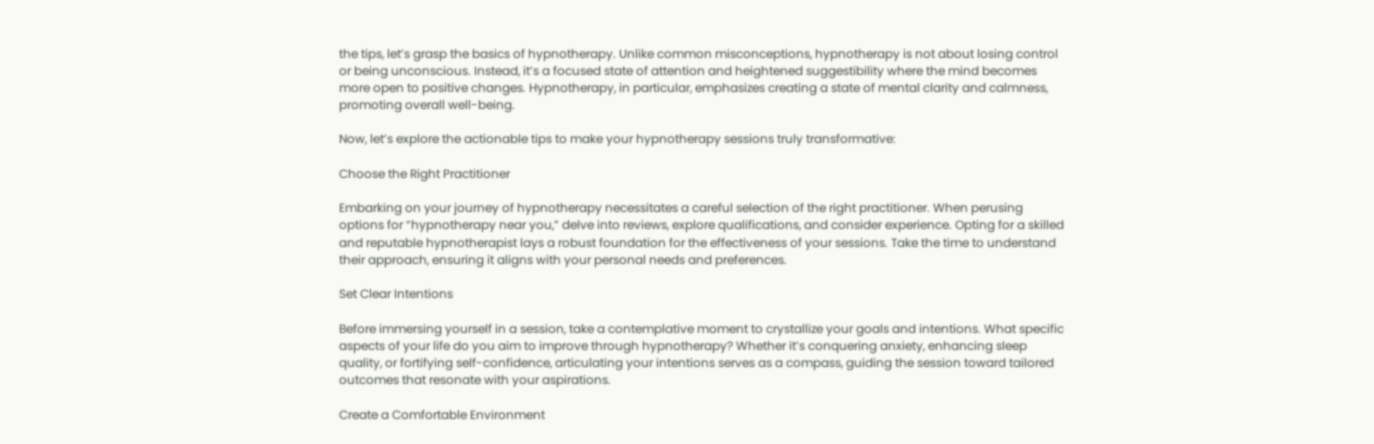the tips, let’s grasp the basics of hypnotherapy. Unlike common misconceptions, hypnotherapy is not about losing control or being unconscious. Instead, it’s a focused state of attention and heightened suggestibility where the mind becomes more open to positive changes. Hypnotherapy, in particular, emphasizes creating a state of mental clarity and calmness, promoting overall well-being.

Now, let’s explore the actionable tips to make your hypnotherapy sessions truly transformative:

Choose the Right Practitioner

Embarking on your journey of hypnotherapy necessitates a careful selection of the right practitioner. When perusing options for “hypnotherapy near you,” delve into reviews, explore qualifications, and consider experience. Opting for a skilled and reputable hypnotherapist lays a robust foundation for the effectiveness of your sessions. Take the time to understand their approach, ensuring it aligns with your personal needs and preferences.

Set Clear Intentions

Before immersing yourself in a session, take a contemplative moment to crystallize your goals and intentions. What specific aspects of your life do you aim to improve through hypnotherapy? Whether it’s conquering anxiety, enhancing sleep quality, or fortifying self-confidence, articulating your intentions serves as a compass, guiding the session toward tailored outcomes that resonate with your aspirations.

Create a Comfortable Environment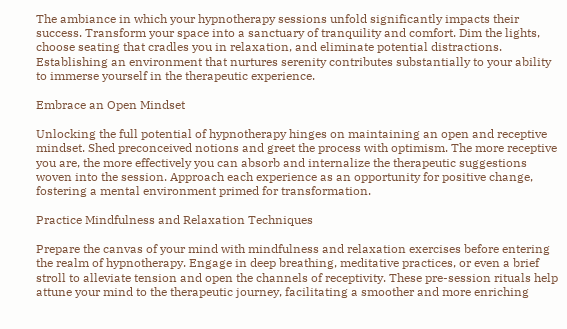The ambiance in which your hypnotherapy sessions unfold significantly impacts their success. Transform your space into a sanctuary of tranquility and comfort. Dim the lights, choose seating that cradles you in relaxation, and eliminate potential distractions. Establishing an environment that nurtures serenity contributes substantially to your ability to immerse yourself in the therapeutic experience.

Embrace an Open Mindset

Unlocking the full potential of hypnotherapy hinges on maintaining an open and receptive mindset. Shed preconceived notions and greet the process with optimism. The more receptive you are, the more effectively you can absorb and internalize the therapeutic suggestions woven into the session. Approach each experience as an opportunity for positive change, fostering a mental environment primed for transformation.

Practice Mindfulness and Relaxation Techniques

Prepare the canvas of your mind with mindfulness and relaxation exercises before entering the realm of hypnotherapy. Engage in deep breathing, meditative practices, or even a brief stroll to alleviate tension and open the channels of receptivity. These pre-session rituals help attune your mind to the therapeutic journey, facilitating a smoother and more enriching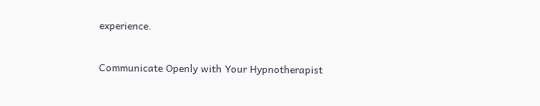experience.

Communicate Openly with Your Hypnotherapist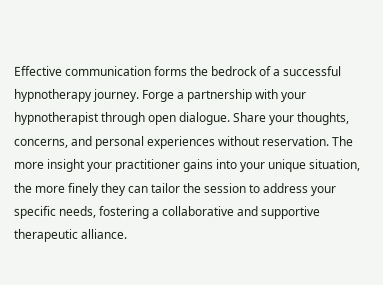Effective communication forms the bedrock of a successful hypnotherapy journey. Forge a partnership with your hypnotherapist through open dialogue. Share your thoughts, concerns, and personal experiences without reservation. The more insight your practitioner gains into your unique situation, the more finely they can tailor the session to address your specific needs, fostering a collaborative and supportive therapeutic alliance.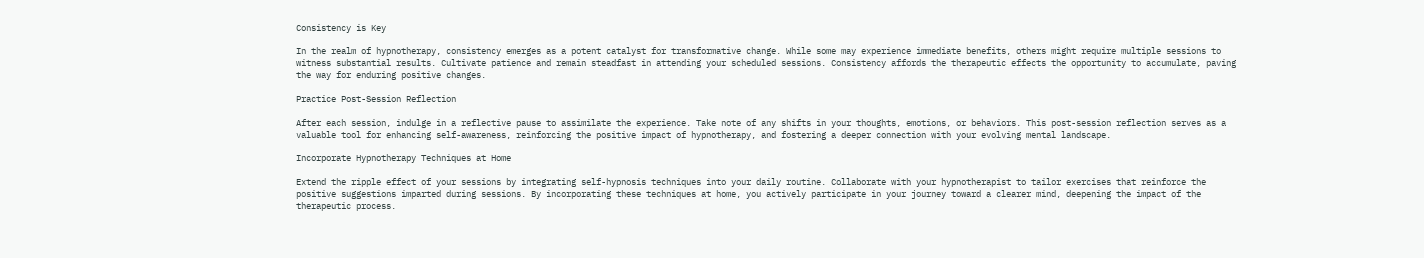Consistency is Key

In the realm of hypnotherapy, consistency emerges as a potent catalyst for transformative change. While some may experience immediate benefits, others might require multiple sessions to witness substantial results. Cultivate patience and remain steadfast in attending your scheduled sessions. Consistency affords the therapeutic effects the opportunity to accumulate, paving the way for enduring positive changes.

Practice Post-Session Reflection

After each session, indulge in a reflective pause to assimilate the experience. Take note of any shifts in your thoughts, emotions, or behaviors. This post-session reflection serves as a valuable tool for enhancing self-awareness, reinforcing the positive impact of hypnotherapy, and fostering a deeper connection with your evolving mental landscape.

Incorporate Hypnotherapy Techniques at Home

Extend the ripple effect of your sessions by integrating self-hypnosis techniques into your daily routine. Collaborate with your hypnotherapist to tailor exercises that reinforce the positive suggestions imparted during sessions. By incorporating these techniques at home, you actively participate in your journey toward a clearer mind, deepening the impact of the therapeutic process.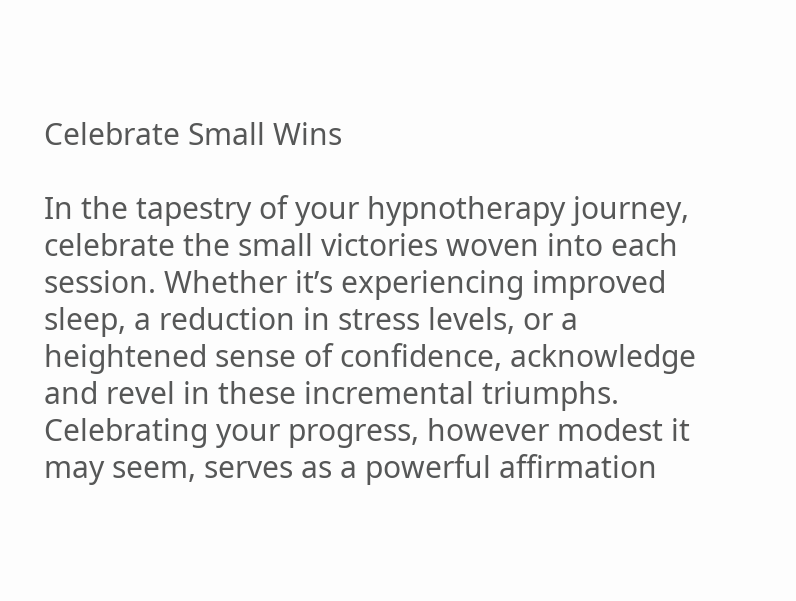Celebrate Small Wins

In the tapestry of your hypnotherapy journey, celebrate the small victories woven into each session. Whether it’s experiencing improved sleep, a reduction in stress levels, or a heightened sense of confidence, acknowledge and revel in these incremental triumphs. Celebrating your progress, however modest it may seem, serves as a powerful affirmation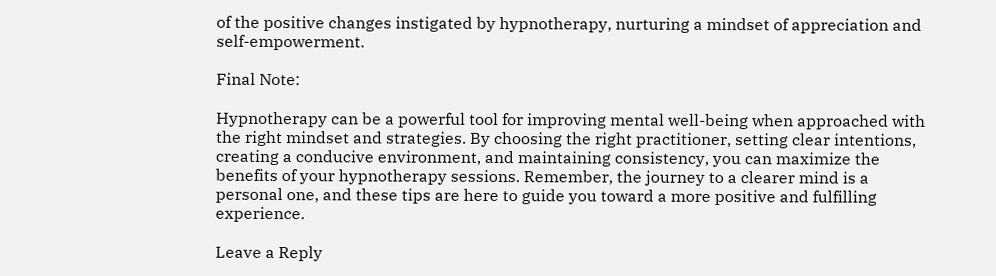of the positive changes instigated by hypnotherapy, nurturing a mindset of appreciation and self-empowerment.

Final Note:

Hypnotherapy can be a powerful tool for improving mental well-being when approached with the right mindset and strategies. By choosing the right practitioner, setting clear intentions, creating a conducive environment, and maintaining consistency, you can maximize the benefits of your hypnotherapy sessions. Remember, the journey to a clearer mind is a personal one, and these tips are here to guide you toward a more positive and fulfilling experience.

Leave a Reply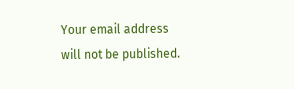Your email address will not be published.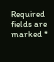Required fields are marked *